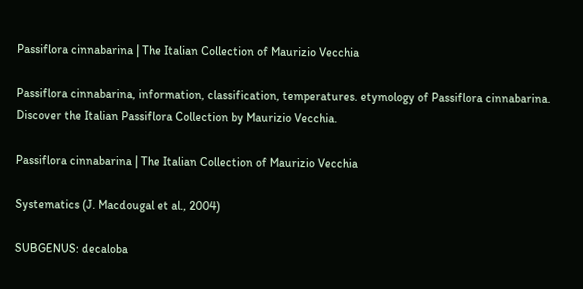Passiflora cinnabarina | The Italian Collection of Maurizio Vecchia

Passiflora cinnabarina, information, classification, temperatures. etymology of Passiflora cinnabarina. Discover the Italian Passiflora Collection by Maurizio Vecchia.

Passiflora cinnabarina | The Italian Collection of Maurizio Vecchia

Systematics (J. Macdougal et al., 2004)

SUBGENUS: decaloba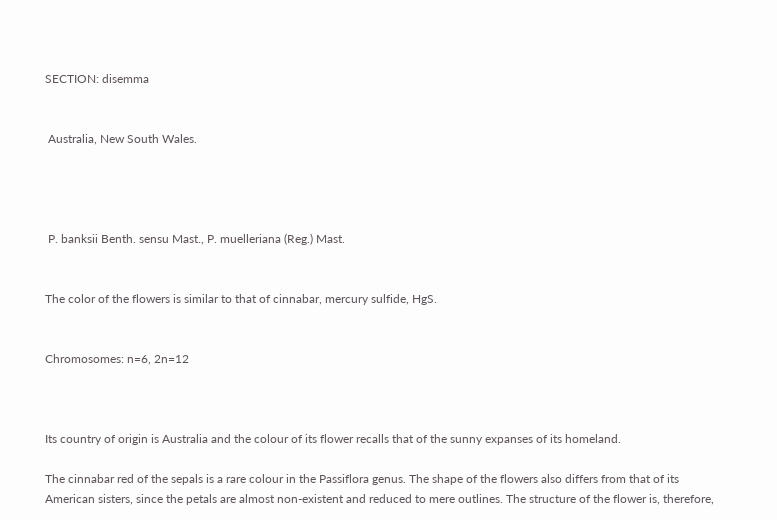SECTION: disemma


 Australia, New South Wales.




 P. banksii Benth. sensu Mast., P. muelleriana (Reg.) Mast.


The color of the flowers is similar to that of cinnabar, mercury sulfide, HgS.


Chromosomes: n=6, 2n=12



Its country of origin is Australia and the colour of its flower recalls that of the sunny expanses of its homeland.

The cinnabar red of the sepals is a rare colour in the Passiflora genus. The shape of the flowers also differs from that of its American sisters, since the petals are almost non-existent and reduced to mere outlines. The structure of the flower is, therefore,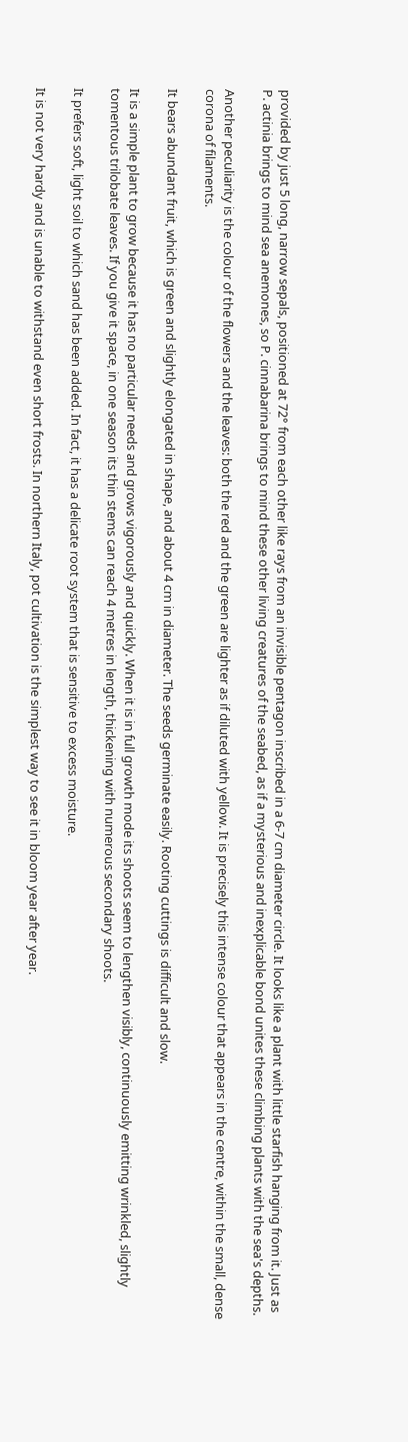provided by just 5 long, narrow sepals, positioned at 72° from each other like rays from an invisible pentagon inscribed in a 6-7 cm diameter circle. It looks like a plant with little starfish hanging from it. Just as P. actinia brings to mind sea anemones, so P. cinnabarina brings to mind these other living creatures of the seabed, as if a mysterious and inexplicable bond unites these climbing plants with the sea's depths.

Another peculiarity is the colour of the flowers and the leaves: both the red and the green are lighter as if diluted with yellow. It is precisely this intense colour that appears in the centre, within the small, dense corona of filaments.

It bears abundant fruit, which is green and slightly elongated in shape, and about 4 cm in diameter. The seeds germinate easily. Rooting cuttings is difficult and slow.

It is a simple plant to grow because it has no particular needs and grows vigorously and quickly. When it is in full growth mode its shoots seem to lengthen visibly, continuously emitting wrinkled, slightly tomentous trilobate leaves. If you give it space, in one season its thin stems can reach 4 metres in length, thickening with numerous secondary shoots.

It prefers soft, light soil to which sand has been added. In fact, it has a delicate root system that is sensitive to excess moisture.

It is not very hardy and is unable to withstand even short frosts. In northern Italy, pot cultivation is the simplest way to see it in bloom year after year.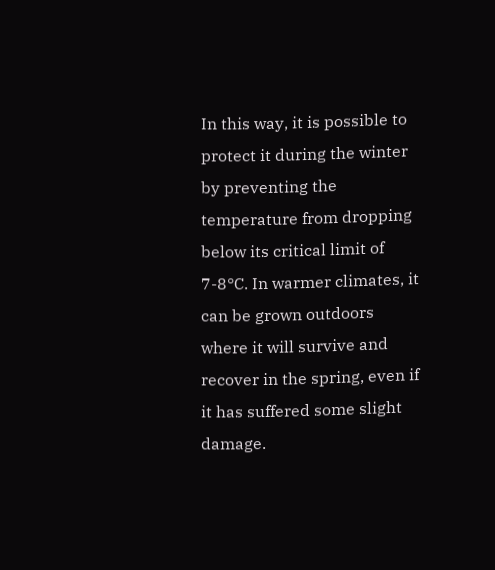In this way, it is possible to protect it during the winter by preventing the temperature from dropping below its critical limit of 7-8°C. In warmer climates, it can be grown outdoors where it will survive and recover in the spring, even if it has suffered some slight damage.